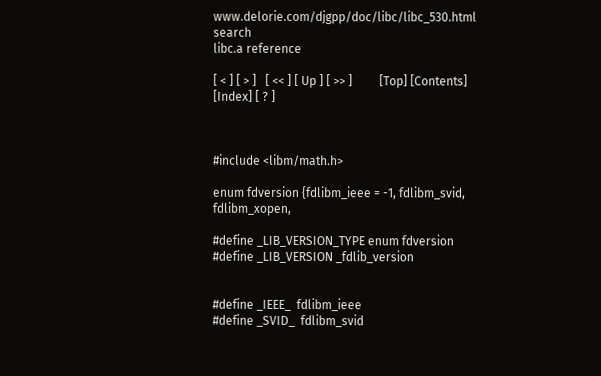www.delorie.com/djgpp/doc/libc/libc_530.html   search
libc.a reference

[ < ] [ > ]   [ << ] [ Up ] [ >> ]         [Top] [Contents] [Index] [ ? ]



#include <libm/math.h>

enum fdversion {fdlibm_ieee = -1, fdlibm_svid, fdlibm_xopen,

#define _LIB_VERSION_TYPE enum fdversion
#define _LIB_VERSION _fdlib_version


#define _IEEE_  fdlibm_ieee
#define _SVID_  fdlibm_svid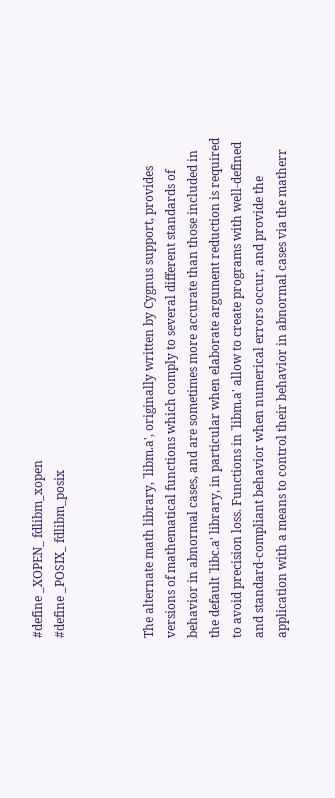#define _XOPEN_ fdlibm_xopen
#define _POSIX_ fdlibm_posix



The alternate math library, `libm.a', originally written by Cygnus support, provides versions of mathematical functions which comply to several different standards of behavior in abnormal cases, and are sometimes more accurate than those included in the default `libc.a' library, in particular when elaborate argument reduction is required to avoid precision loss. Functions in `libm.a' allow to create programs with well-defined and standard-compliant behavior when numerical errors occur, and provide the application with a means to control their behavior in abnormal cases via the matherr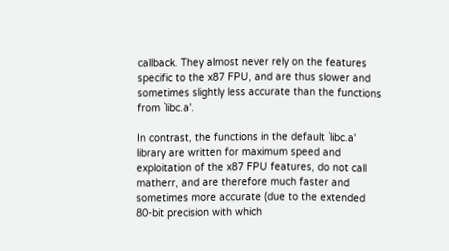callback. They almost never rely on the features specific to the x87 FPU, and are thus slower and sometimes slightly less accurate than the functions from `libc.a'.

In contrast, the functions in the default `libc.a' library are written for maximum speed and exploitation of the x87 FPU features, do not call matherr, and are therefore much faster and sometimes more accurate (due to the extended 80-bit precision with which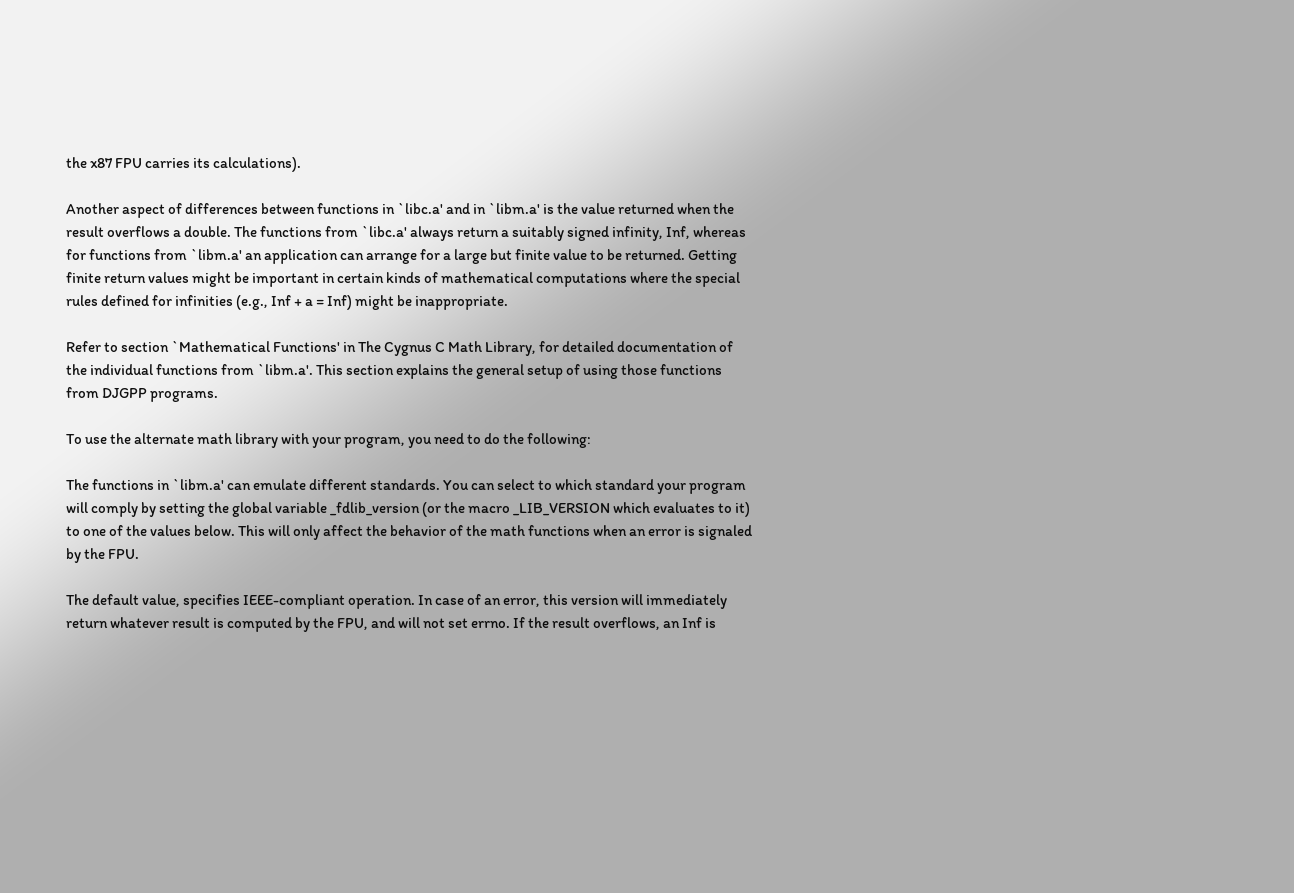the x87 FPU carries its calculations).

Another aspect of differences between functions in `libc.a' and in `libm.a' is the value returned when the result overflows a double. The functions from `libc.a' always return a suitably signed infinity, Inf, whereas for functions from `libm.a' an application can arrange for a large but finite value to be returned. Getting finite return values might be important in certain kinds of mathematical computations where the special rules defined for infinities (e.g., Inf + a = Inf) might be inappropriate.

Refer to section `Mathematical Functions' in The Cygnus C Math Library, for detailed documentation of the individual functions from `libm.a'. This section explains the general setup of using those functions from DJGPP programs.

To use the alternate math library with your program, you need to do the following:

The functions in `libm.a' can emulate different standards. You can select to which standard your program will comply by setting the global variable _fdlib_version (or the macro _LIB_VERSION which evaluates to it) to one of the values below. This will only affect the behavior of the math functions when an error is signaled by the FPU.

The default value, specifies IEEE-compliant operation. In case of an error, this version will immediately return whatever result is computed by the FPU, and will not set errno. If the result overflows, an Inf is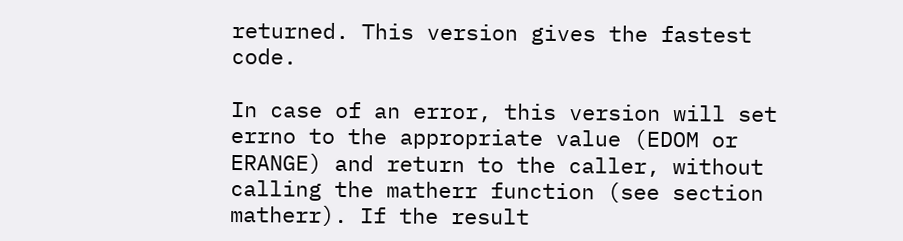returned. This version gives the fastest code.

In case of an error, this version will set errno to the appropriate value (EDOM or ERANGE) and return to the caller, without calling the matherr function (see section matherr). If the result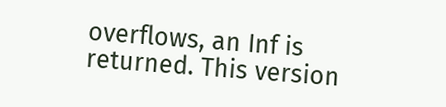overflows, an Inf is returned. This version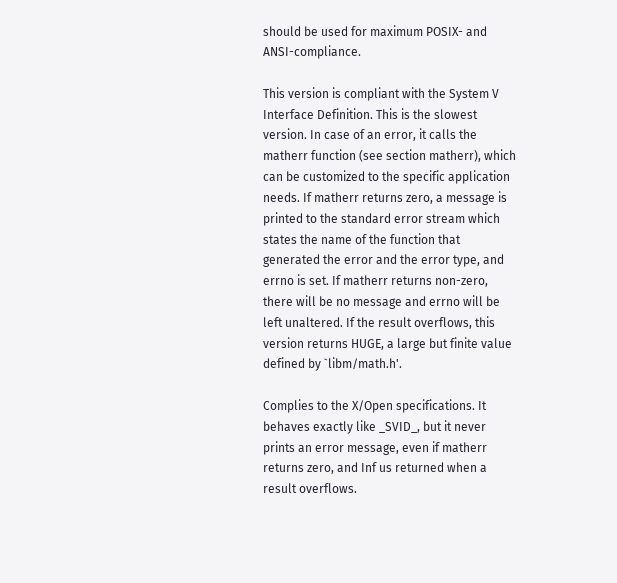should be used for maximum POSIX- and ANSI-compliance.

This version is compliant with the System V Interface Definition. This is the slowest version. In case of an error, it calls the matherr function (see section matherr), which can be customized to the specific application needs. If matherr returns zero, a message is printed to the standard error stream which states the name of the function that generated the error and the error type, and errno is set. If matherr returns non-zero, there will be no message and errno will be left unaltered. If the result overflows, this version returns HUGE, a large but finite value defined by `libm/math.h'.

Complies to the X/Open specifications. It behaves exactly like _SVID_, but it never prints an error message, even if matherr returns zero, and Inf us returned when a result overflows.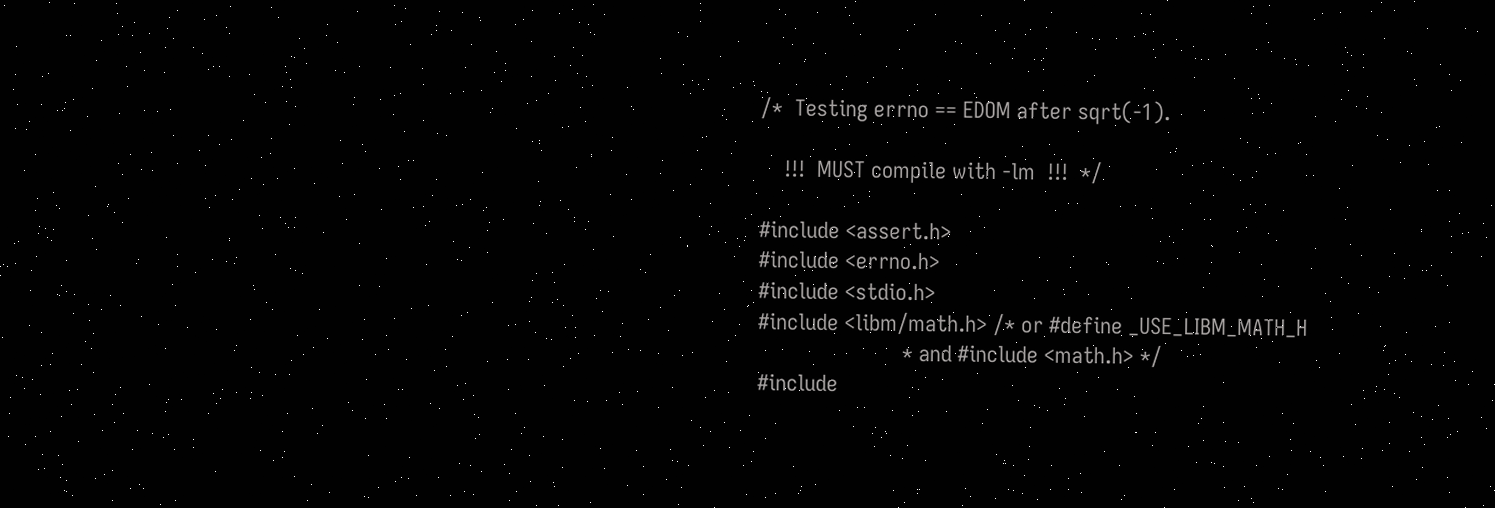/*  Testing errno == EDOM after sqrt(-1).

    !!!  MUST compile with -lm  !!!  */

#include <assert.h>
#include <errno.h>
#include <stdio.h>
#include <libm/math.h> /* or #define _USE_LIBM_MATH_H
                        * and #include <math.h> */
#include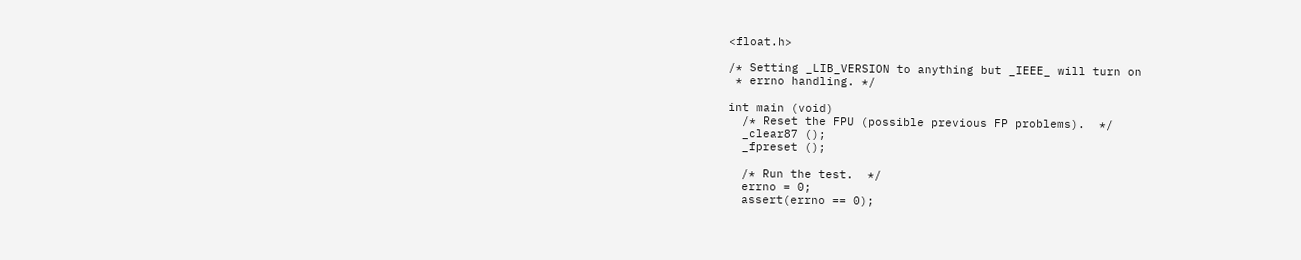<float.h>

/* Setting _LIB_VERSION to anything but _IEEE_ will turn on
 * errno handling. */

int main (void)
  /* Reset the FPU (possible previous FP problems).  */
  _clear87 ();
  _fpreset ();

  /* Run the test.  */
  errno = 0;
  assert(errno == 0);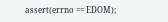assert(errno == EDOM);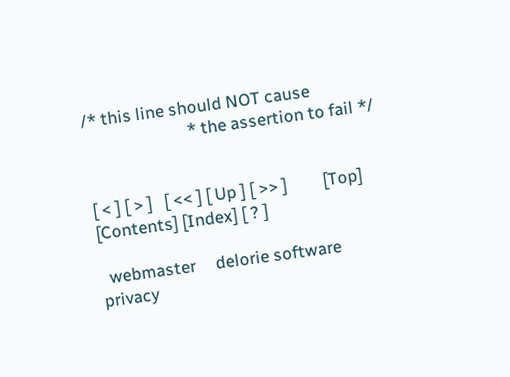/* this line should NOT cause
                          * the assertion to fail */


[ < ] [ > ]   [ << ] [ Up ] [ >> ]         [Top] [Contents] [Index] [ ? ]

  webmaster     delorie software   privacy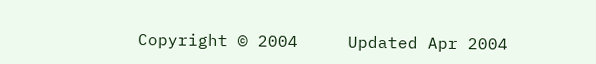Copyright © 2004     Updated Apr 2004